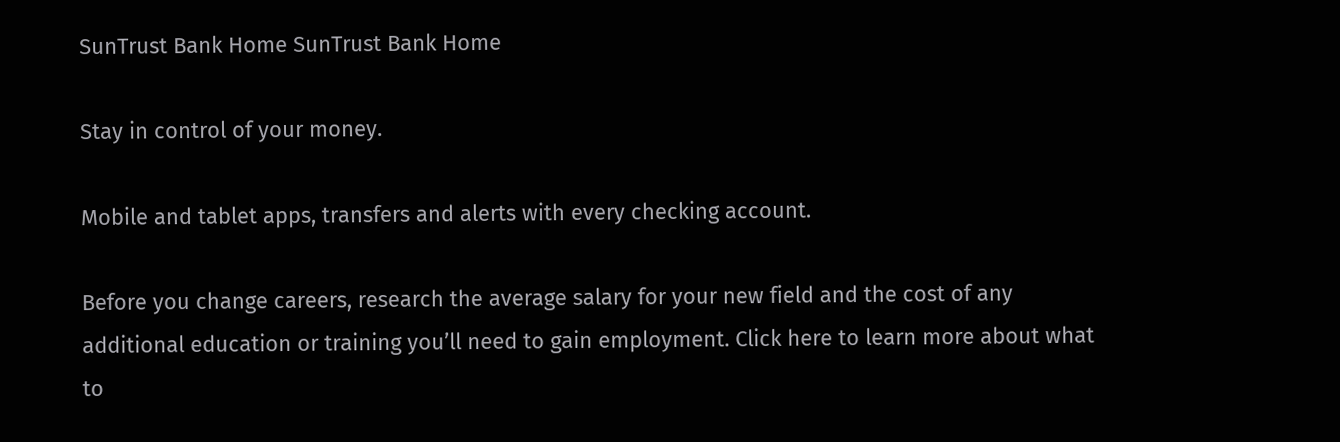SunTrust Bank Home SunTrust Bank Home

Stay in control of your money.

Mobile and tablet apps, transfers and alerts with every checking account.

Before you change careers, research the average salary for your new field and the cost of any additional education or training you’ll need to gain employment. Click here to learn more about what to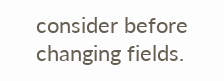consider before changing fields.